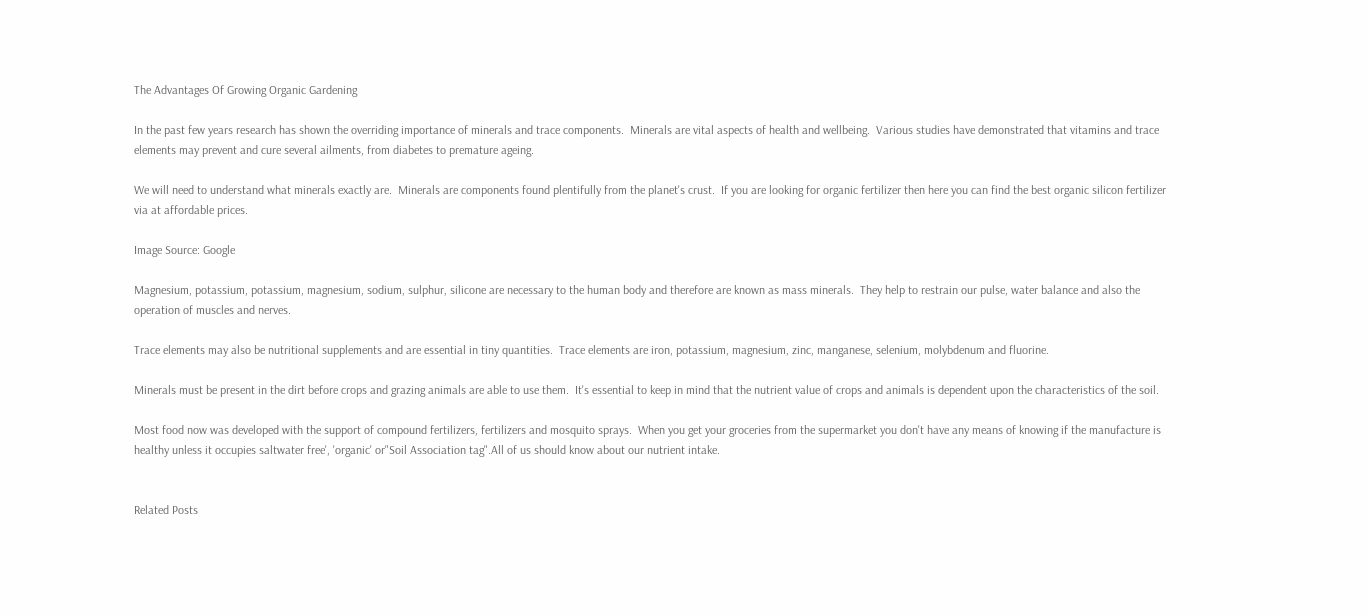The Advantages Of Growing Organic Gardening

In the past few years research has shown the overriding importance of minerals and trace components.  Minerals are vital aspects of health and wellbeing.  Various studies have demonstrated that vitamins and trace elements may prevent and cure several ailments, from diabetes to premature ageing.

We will need to understand what minerals exactly are.  Minerals are components found plentifully from the planet's crust.  If you are looking for organic fertilizer then here you can find the best organic silicon fertilizer via at affordable prices.

Image Source: Google

Magnesium, potassium, potassium, magnesium, sodium, sulphur, silicone are necessary to the human body and therefore are known as mass minerals.  They help to restrain our pulse, water balance and also the operation of muscles and nerves.

Trace elements may also be nutritional supplements and are essential in tiny quantities.  Trace elements are iron, potassium, magnesium, zinc, manganese, selenium, molybdenum and fluorine.

Minerals must be present in the dirt before crops and grazing animals are able to use them.  It's essential to keep in mind that the nutrient value of crops and animals is dependent upon the characteristics of the soil.

Most food now was developed with the support of compound fertilizers, fertilizers and mosquito sprays.  When you get your groceries from the supermarket you don't have any means of knowing if the manufacture is healthy unless it occupies saltwater free', 'organic' or"Soil Association tag".All of us should know about our nutrient intake.


Related Posts